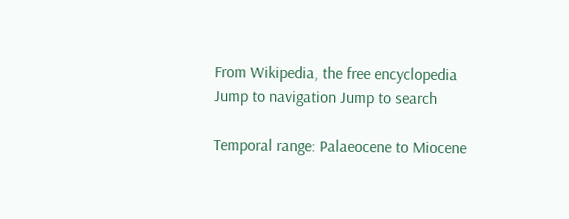From Wikipedia, the free encyclopedia
Jump to navigation Jump to search

Temporal range: Palaeocene to Miocene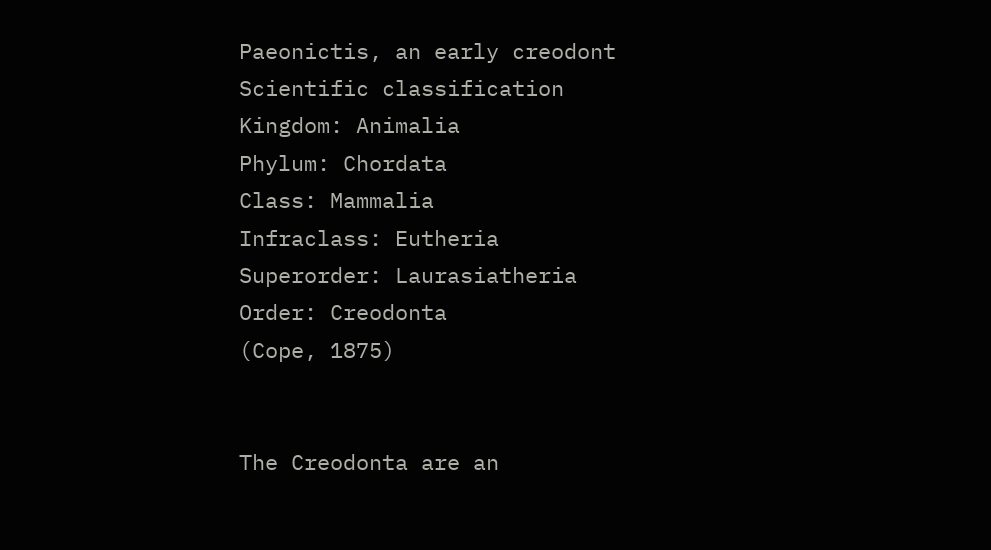Paeonictis, an early creodont
Scientific classification
Kingdom: Animalia
Phylum: Chordata
Class: Mammalia
Infraclass: Eutheria
Superorder: Laurasiatheria
Order: Creodonta
(Cope, 1875)


The Creodonta are an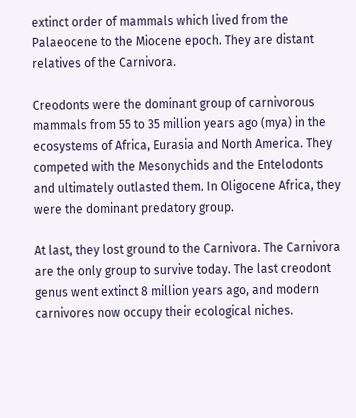extinct order of mammals which lived from the Palaeocene to the Miocene epoch. They are distant relatives of the Carnivora.

Creodonts were the dominant group of carnivorous mammals from 55 to 35 million years ago (mya) in the ecosystems of Africa, Eurasia and North America. They competed with the Mesonychids and the Entelodonts and ultimately outlasted them. In Oligocene Africa, they were the dominant predatory group.

At last, they lost ground to the Carnivora. The Carnivora are the only group to survive today. The last creodont genus went extinct 8 million years ago, and modern carnivores now occupy their ecological niches.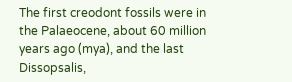The first creodont fossils were in the Palaeocene, about 60 million years ago (mya), and the last Dissopsalis,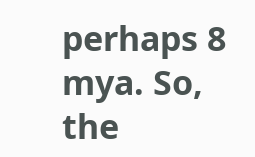perhaps 8 mya. So, the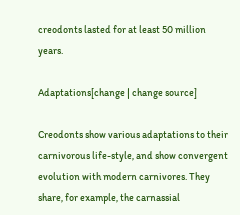creodonts lasted for at least 50 million years.

Adaptations[change | change source]

Creodonts show various adaptations to their carnivorous life-style, and show convergent evolution with modern carnivores. They share, for example, the carnassial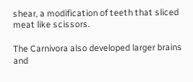shear, a modification of teeth that sliced meat like scissors.

The Carnivora also developed larger brains and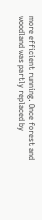more efficient running. Once forest and woodland was partly replaced by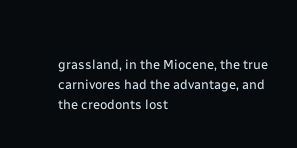grassland, in the Miocene, the true carnivores had the advantage, and the creodonts lost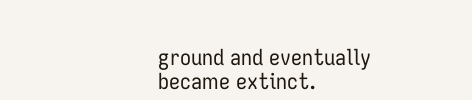ground and eventually became extinct.